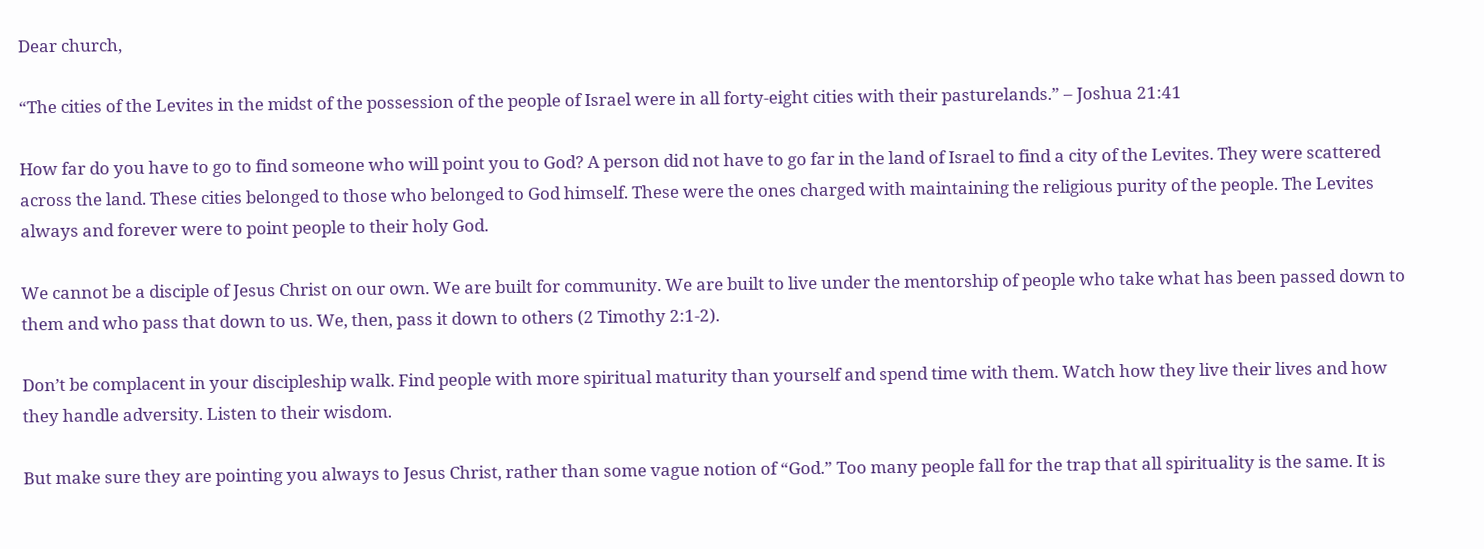Dear church,

“The cities of the Levites in the midst of the possession of the people of Israel were in all forty-eight cities with their pasturelands.” – Joshua 21:41

How far do you have to go to find someone who will point you to God? A person did not have to go far in the land of Israel to find a city of the Levites. They were scattered across the land. These cities belonged to those who belonged to God himself. These were the ones charged with maintaining the religious purity of the people. The Levites always and forever were to point people to their holy God.

We cannot be a disciple of Jesus Christ on our own. We are built for community. We are built to live under the mentorship of people who take what has been passed down to them and who pass that down to us. We, then, pass it down to others (2 Timothy 2:1-2).

Don’t be complacent in your discipleship walk. Find people with more spiritual maturity than yourself and spend time with them. Watch how they live their lives and how they handle adversity. Listen to their wisdom.

But make sure they are pointing you always to Jesus Christ, rather than some vague notion of “God.” Too many people fall for the trap that all spirituality is the same. It is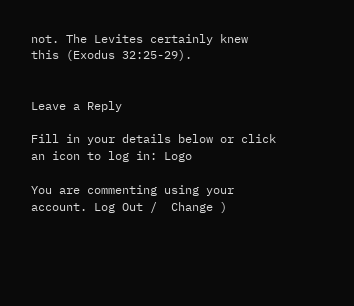not. The Levites certainly knew this (Exodus 32:25-29).


Leave a Reply

Fill in your details below or click an icon to log in: Logo

You are commenting using your account. Log Out /  Change )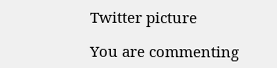Twitter picture

You are commenting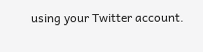using your Twitter account.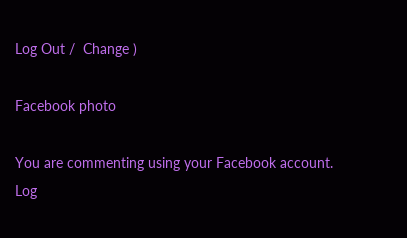Log Out /  Change )

Facebook photo

You are commenting using your Facebook account. Log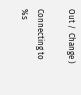Out /  Change )

Connecting to %s